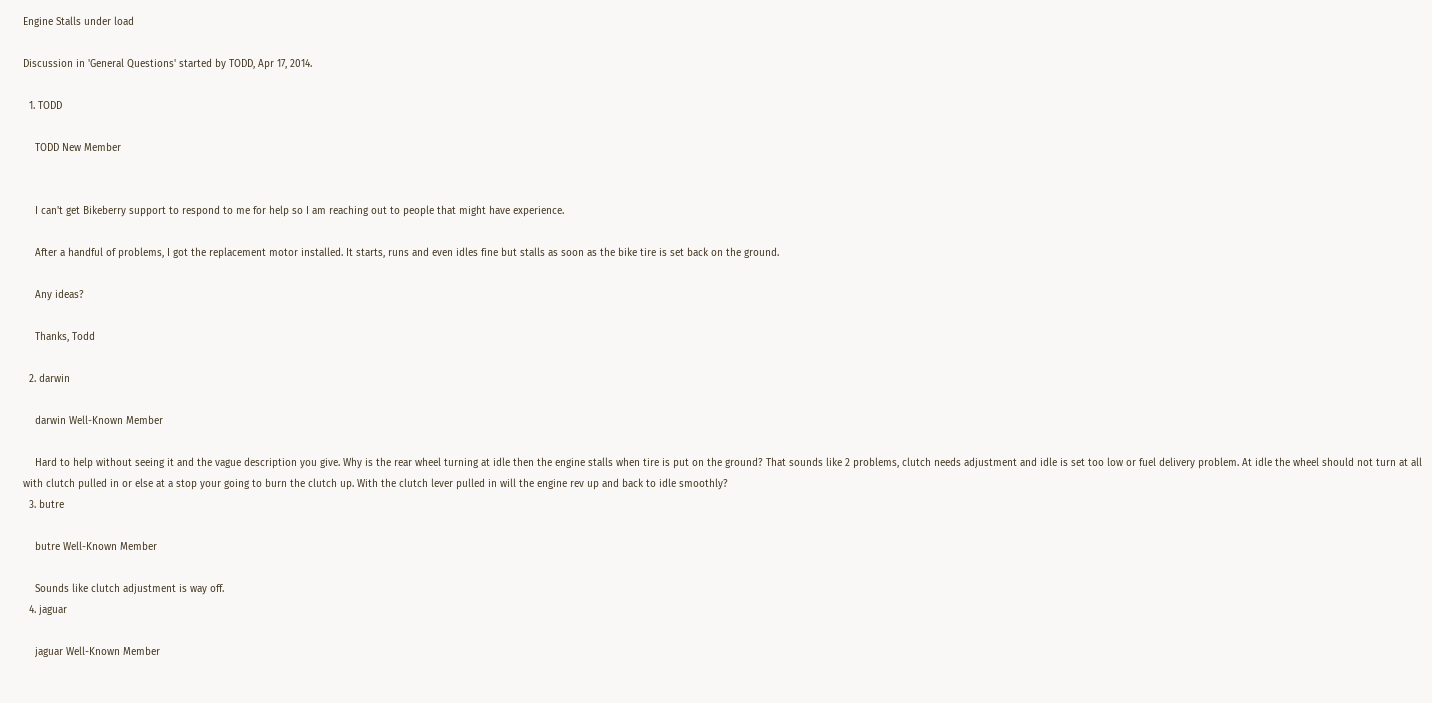Engine Stalls under load

Discussion in 'General Questions' started by TODD, Apr 17, 2014.

  1. TODD

    TODD New Member


    I can't get Bikeberry support to respond to me for help so I am reaching out to people that might have experience.

    After a handful of problems, I got the replacement motor installed. It starts, runs and even idles fine but stalls as soon as the bike tire is set back on the ground.

    Any ideas?

    Thanks, Todd

  2. darwin

    darwin Well-Known Member

    Hard to help without seeing it and the vague description you give. Why is the rear wheel turning at idle then the engine stalls when tire is put on the ground? That sounds like 2 problems, clutch needs adjustment and idle is set too low or fuel delivery problem. At idle the wheel should not turn at all with clutch pulled in or else at a stop your going to burn the clutch up. With the clutch lever pulled in will the engine rev up and back to idle smoothly?
  3. butre

    butre Well-Known Member

    Sounds like clutch adjustment is way off.
  4. jaguar

    jaguar Well-Known Member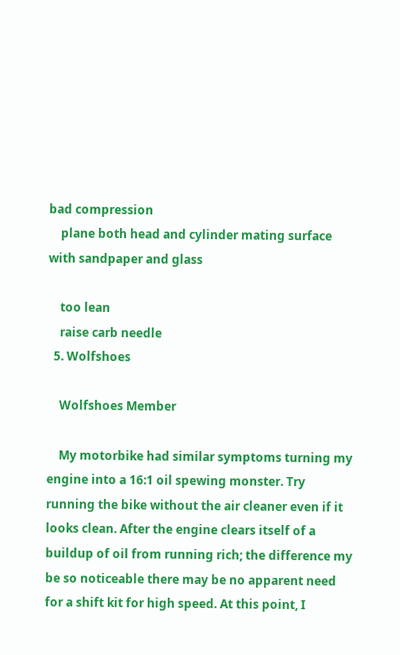bad compression
    plane both head and cylinder mating surface with sandpaper and glass

    too lean
    raise carb needle
  5. Wolfshoes

    Wolfshoes Member

    My motorbike had similar symptoms turning my engine into a 16:1 oil spewing monster. Try running the bike without the air cleaner even if it looks clean. After the engine clears itself of a buildup of oil from running rich; the difference my be so noticeable there may be no apparent need for a shift kit for high speed. At this point, I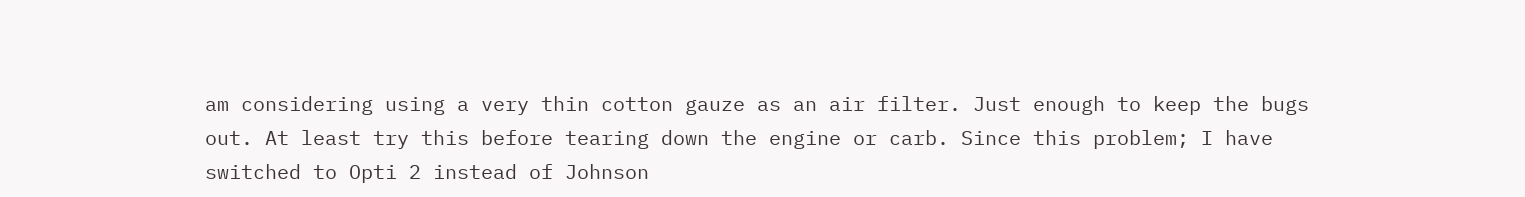am considering using a very thin cotton gauze as an air filter. Just enough to keep the bugs out. At least try this before tearing down the engine or carb. Since this problem; I have switched to Opti 2 instead of Johnson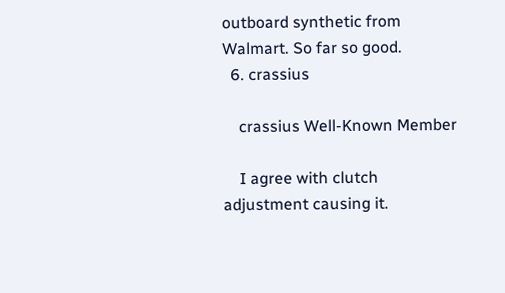outboard synthetic from Walmart. So far so good.
  6. crassius

    crassius Well-Known Member

    I agree with clutch adjustment causing it.